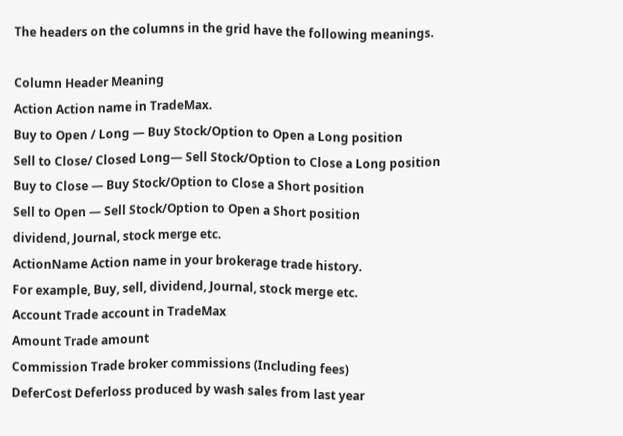The headers on the columns in the grid have the following meanings.

Column Header Meaning
Action Action name in TradeMax.
Buy to Open / Long — Buy Stock/Option to Open a Long position
Sell to Close/ Closed Long— Sell Stock/Option to Close a Long position
Buy to Close — Buy Stock/Option to Close a Short position
Sell to Open — Sell Stock/Option to Open a Short position
dividend, Journal, stock merge etc.
ActionName Action name in your brokerage trade history.
For example, Buy, sell, dividend, Journal, stock merge etc.
Account Trade account in TradeMax
Amount Trade amount
Commission Trade broker commissions (Including fees)
DeferCost Deferloss produced by wash sales from last year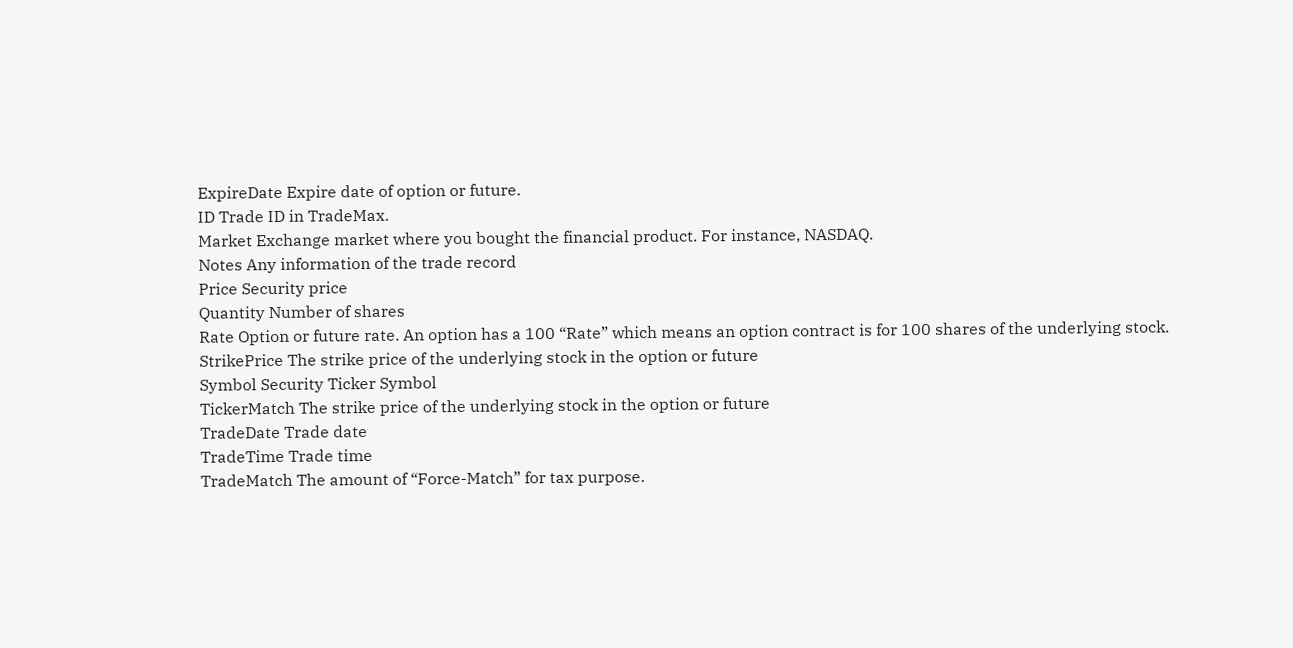ExpireDate Expire date of option or future.
ID Trade ID in TradeMax.
Market Exchange market where you bought the financial product. For instance, NASDAQ.
Notes Any information of the trade record
Price Security price
Quantity Number of shares
Rate Option or future rate. An option has a 100 “Rate” which means an option contract is for 100 shares of the underlying stock.
StrikePrice The strike price of the underlying stock in the option or future
Symbol Security Ticker Symbol
TickerMatch The strike price of the underlying stock in the option or future
TradeDate Trade date
TradeTime Trade time
TradeMatch The amount of “Force-Match” for tax purpose.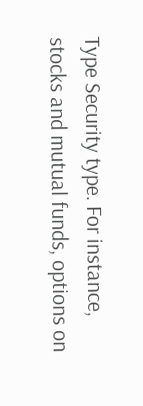Type Security type. For instance, stocks and mutual funds, options on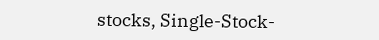stocks, Single-Stock-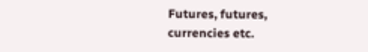Futures, futures, currencies etc.